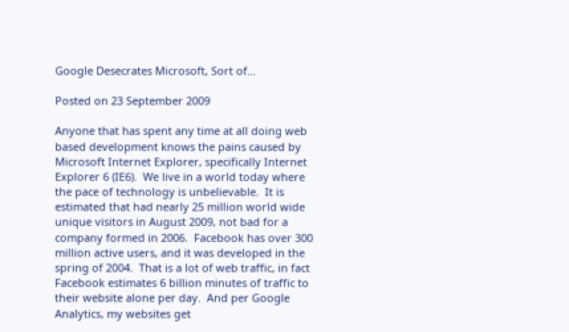Google Desecrates Microsoft, Sort of…

Posted on 23 September 2009

Anyone that has spent any time at all doing web based development knows the pains caused by Microsoft Internet Explorer, specifically Internet Explorer 6 (IE6).  We live in a world today where the pace of technology is unbelievable.  It is estimated that had nearly 25 million world wide unique visitors in August 2009, not bad for a company formed in 2006.  Facebook has over 300 million active users, and it was developed in the spring of 2004.  That is a lot of web traffic, in fact Facebook estimates 6 billion minutes of traffic to their website alone per day.  And per Google Analytics, my websites get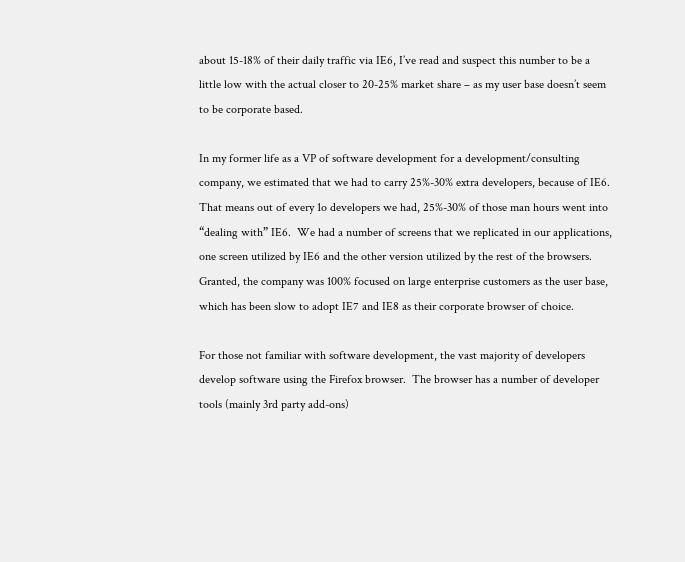about 15-18% of their daily traffic via IE6, I’ve read and suspect this number to be a little low with the actual closer to 20-25% market share – as my user base doesn’t seem to be corporate based.

In my former life as a VP of software development for a development/consulting company, we estimated that we had to carry 25%-30% extra developers, because of IE6.  That means out of every 1o developers we had, 25%-30% of those man hours went into “dealing with” IE6.  We had a number of screens that we replicated in our applications, one screen utilized by IE6 and the other version utilized by the rest of the browsers.  Granted, the company was 100% focused on large enterprise customers as the user base, which has been slow to adopt IE7 and IE8 as their corporate browser of choice.

For those not familiar with software development, the vast majority of developers develop software using the Firefox browser.  The browser has a number of developer tools (mainly 3rd party add-ons)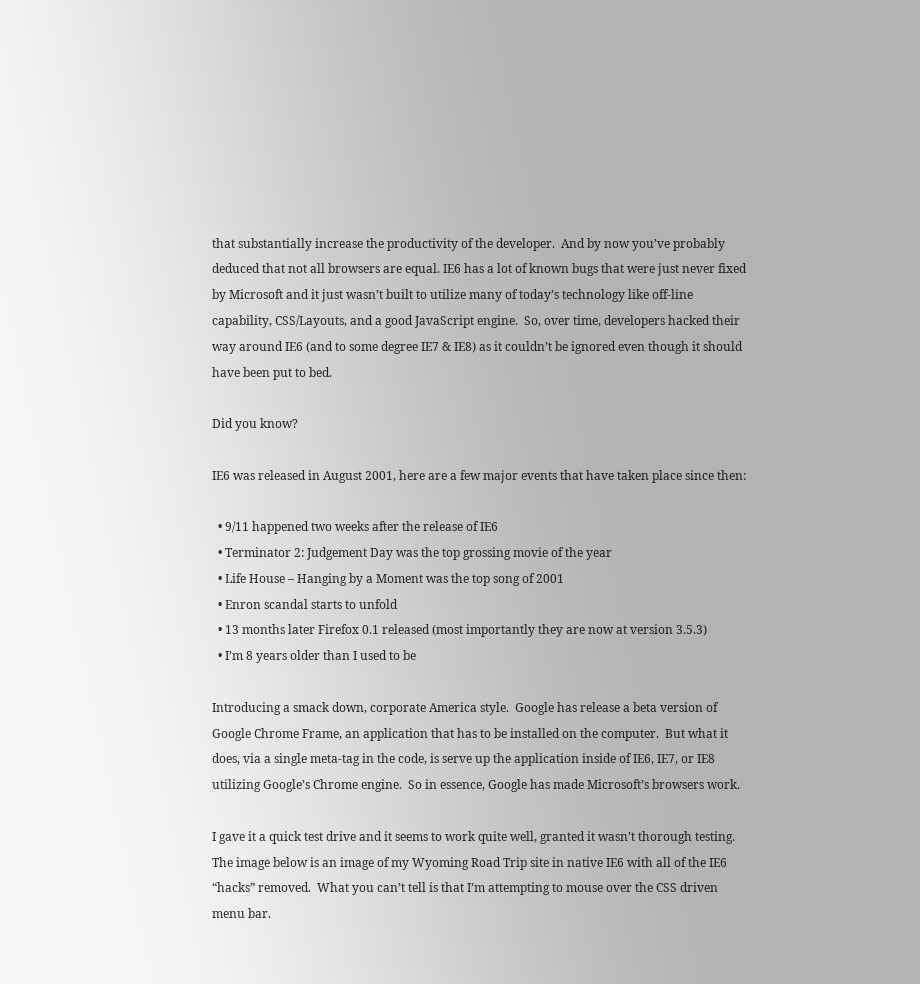that substantially increase the productivity of the developer.  And by now you’ve probably deduced that not all browsers are equal. IE6 has a lot of known bugs that were just never fixed by Microsoft and it just wasn’t built to utilize many of today’s technology like off-line capability, CSS/Layouts, and a good JavaScript engine.  So, over time, developers hacked their way around IE6 (and to some degree IE7 & IE8) as it couldn’t be ignored even though it should have been put to bed.

Did you know?

IE6 was released in August 2001, here are a few major events that have taken place since then:

  • 9/11 happened two weeks after the release of IE6
  • Terminator 2: Judgement Day was the top grossing movie of the year
  • Life House – Hanging by a Moment was the top song of 2001
  • Enron scandal starts to unfold
  • 13 months later Firefox 0.1 released (most importantly they are now at version 3.5.3)
  • I’m 8 years older than I used to be

Introducing a smack down, corporate America style.  Google has release a beta version of Google Chrome Frame, an application that has to be installed on the computer.  But what it does, via a single meta-tag in the code, is serve up the application inside of IE6, IE7, or IE8 utilizing Google’s Chrome engine.  So in essence, Google has made Microsoft’s browsers work.

I gave it a quick test drive and it seems to work quite well, granted it wasn’t thorough testing.  The image below is an image of my Wyoming Road Trip site in native IE6 with all of the IE6 “hacks” removed.  What you can’t tell is that I’m attempting to mouse over the CSS driven menu bar.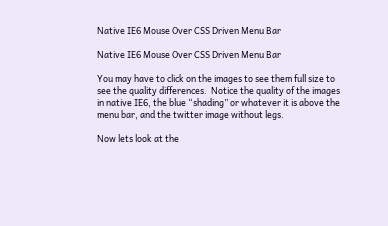Native IE6 Mouse Over CSS Driven Menu Bar

Native IE6 Mouse Over CSS Driven Menu Bar

You may have to click on the images to see them full size to see the quality differences.  Notice the quality of the images in native IE6, the blue “shading” or whatever it is above the menu bar, and the twitter image without legs.

Now lets look at the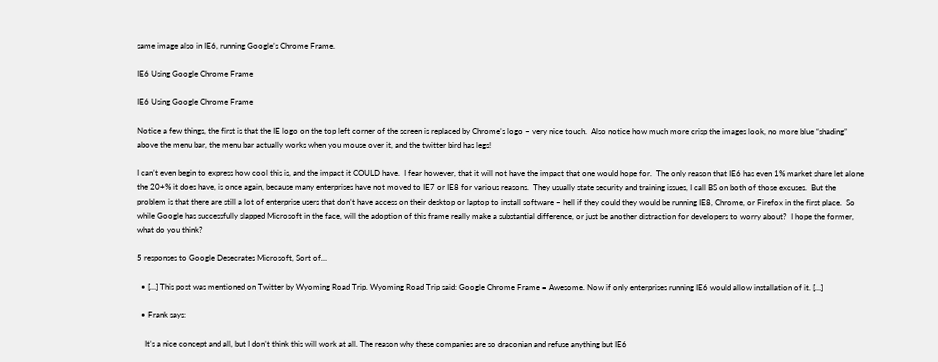same image also in IE6, running Google’s Chrome Frame.

IE6 Using Google Chrome Frame

IE6 Using Google Chrome Frame

Notice a few things, the first is that the IE logo on the top left corner of the screen is replaced by Chrome’s logo – very nice touch.  Also notice how much more crisp the images look, no more blue “shading” above the menu bar, the menu bar actually works when you mouse over it, and the twitter bird has legs!

I can’t even begin to express how cool this is, and the impact it COULD have.  I fear however, that it will not have the impact that one would hope for.  The only reason that IE6 has even 1% market share let alone the 20+% it does have, is once again, because many enterprises have not moved to IE7 or IE8 for various reasons.  They usually state security and training issues, I call BS on both of those excuses.  But the problem is that there are still a lot of enterprise users that don’t have access on their desktop or laptop to install software – hell if they could they would be running IE8, Chrome, or Firefox in the first place.  So while Google has successfully slapped Microsoft in the face, will the adoption of this frame really make a substantial difference, or just be another distraction for developers to worry about?  I hope the former, what do you think?

5 responses to Google Desecrates Microsoft, Sort of…

  • […] This post was mentioned on Twitter by Wyoming Road Trip. Wyoming Road Trip said: Google Chrome Frame = Awesome. Now if only enterprises running IE6 would allow installation of it. […]

  • Frank says:

    It’s a nice concept and all, but I don’t think this will work at all. The reason why these companies are so draconian and refuse anything but IE6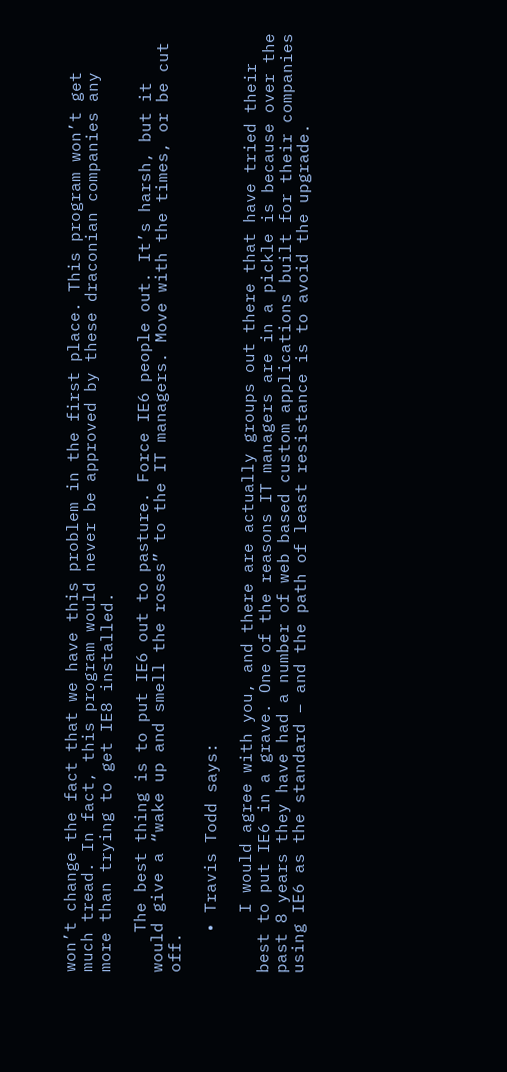won’t change the fact that we have this problem in the first place. This program won’t get much tread. In fact, this program would never be approved by these draconian companies any more than trying to get IE8 installed.

    The best thing is to put IE6 out to pasture. Force IE6 people out. It’s harsh, but it would give a “wake up and smell the roses” to the IT managers. Move with the times, or be cut off.

    • Travis Todd says:

      I would agree with you, and there are actually groups out there that have tried their best to put IE6 in a grave. One of the reasons IT managers are in a pickle is because over the past 8 years they have had a number of web based custom applications built for their companies using IE6 as the standard – and the path of least resistance is to avoid the upgrade.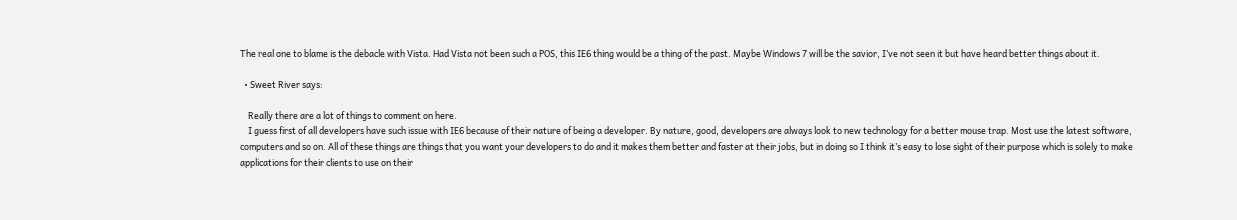The real one to blame is the debacle with Vista. Had Vista not been such a POS, this IE6 thing would be a thing of the past. Maybe Windows 7 will be the savior, I’ve not seen it but have heard better things about it.

  • Sweet River says:

    Really there are a lot of things to comment on here.
    I guess first of all developers have such issue with IE6 because of their nature of being a developer. By nature, good, developers are always look to new technology for a better mouse trap. Most use the latest software, computers and so on. All of these things are things that you want your developers to do and it makes them better and faster at their jobs, but in doing so I think it’s easy to lose sight of their purpose which is solely to make applications for their clients to use on their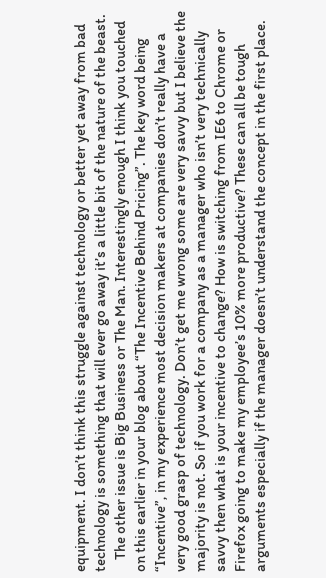equipment. I don’t think this struggle against technology or better yet away from bad technology is something that will ever go away it’s a little bit of the nature of the beast.
    The other issue is Big Business or The Man. Interestingly enough I think you touched on this earlier in your blog about “The Incentive Behind Pricing”. The key word being “Incentive”, in my experience most decision makers at companies don’t really have a very good grasp of technology. Don’t get me wrong some are very savvy but I believe the majority is not. So if you work for a company as a manager who isn’t very technically savvy then what is your incentive to change? How is switching from IE6 to Chrome or Firefox going to make my employee’s 10% more productive? These can all be tough arguments especially if the manager doesn’t understand the concept in the first place.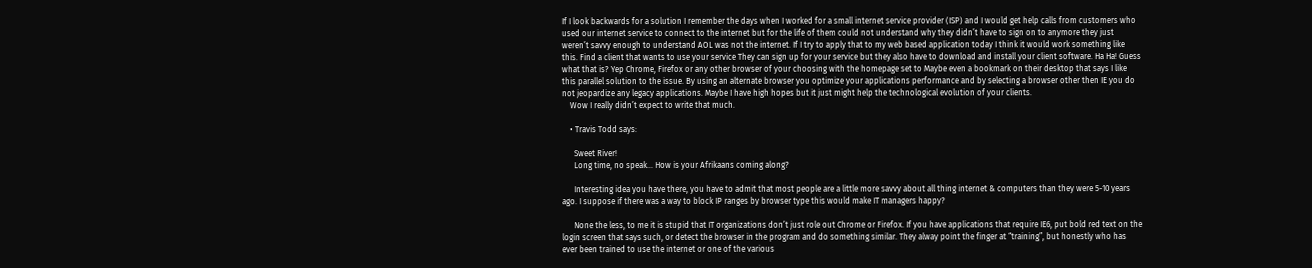If I look backwards for a solution I remember the days when I worked for a small internet service provider (ISP) and I would get help calls from customers who used our internet service to connect to the internet but for the life of them could not understand why they didn’t have to sign on to anymore they just weren’t savvy enough to understand AOL was not the internet. If I try to apply that to my web based application today I think it would work something like this. Find a client that wants to use your service They can sign up for your service but they also have to download and install your client software. Ha Ha! Guess what that is? Yep Chrome, Firefox or any other browser of your choosing with the homepage set to Maybe even a bookmark on their desktop that says I like this parallel solution to the issue. By using an alternate browser you optimize your applications performance and by selecting a browser other then IE you do not jeopardize any legacy applications. Maybe I have high hopes but it just might help the technological evolution of your clients.
    Wow I really didn’t expect to write that much.

    • Travis Todd says:

      Sweet River!
      Long time, no speak… How is your Afrikaans coming along?

      Interesting idea you have there, you have to admit that most people are a little more savvy about all thing internet & computers than they were 5-10 years ago. I suppose if there was a way to block IP ranges by browser type this would make IT managers happy?

      None the less, to me it is stupid that IT organizations don’t just role out Chrome or Firefox. If you have applications that require IE6, put bold red text on the login screen that says such, or detect the browser in the program and do something similar. They alway point the finger at “training”, but honestly who has ever been trained to use the internet or one of the various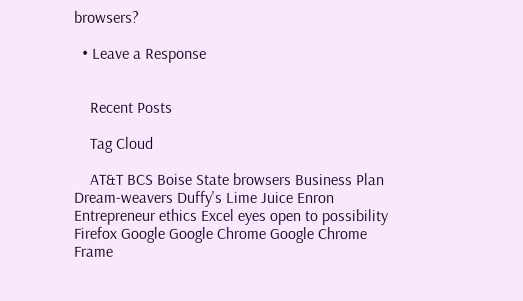browsers?

  • Leave a Response


    Recent Posts

    Tag Cloud

    AT&T BCS Boise State browsers Business Plan Dream-weavers Duffy's Lime Juice Enron Entrepreneur ethics Excel eyes open to possibility Firefox Google Google Chrome Google Chrome Frame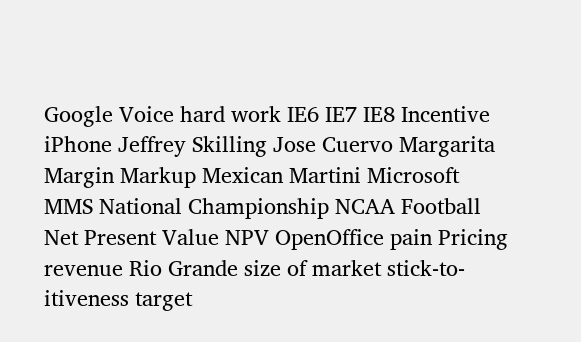Google Voice hard work IE6 IE7 IE8 Incentive iPhone Jeffrey Skilling Jose Cuervo Margarita Margin Markup Mexican Martini Microsoft MMS National Championship NCAA Football Net Present Value NPV OpenOffice pain Pricing revenue Rio Grande size of market stick-to-itiveness target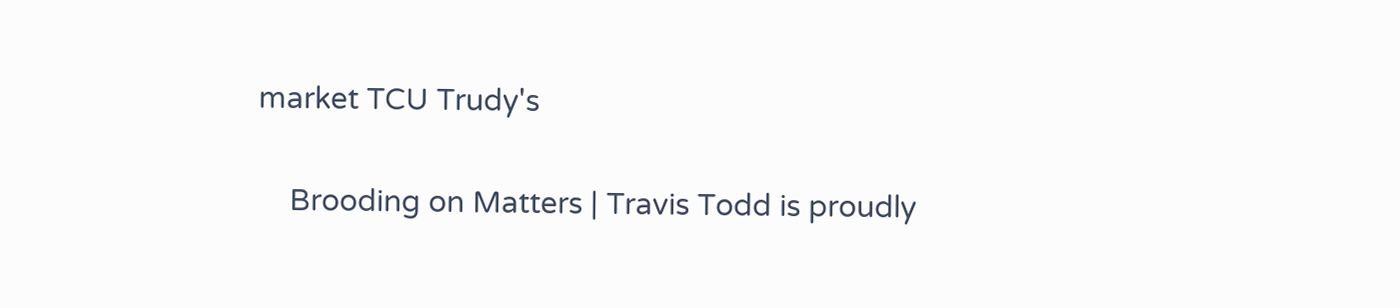market TCU Trudy's

    Brooding on Matters | Travis Todd is proudly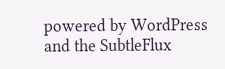powered by WordPress and the SubtleFlux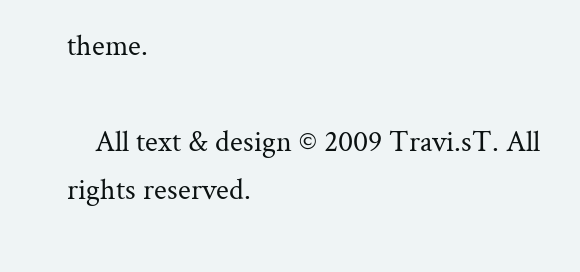theme.

    All text & design © 2009 Travi.sT. All rights reserved.